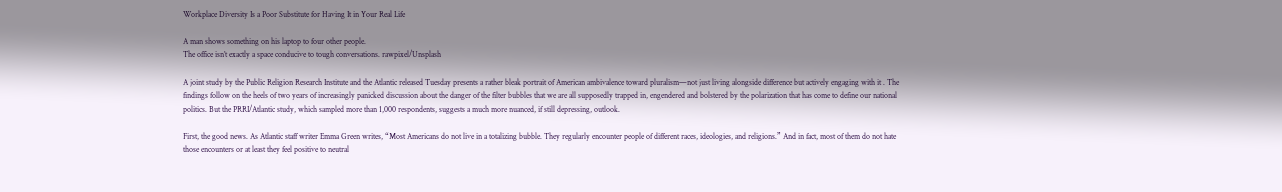Workplace Diversity Is a Poor Substitute for Having It in Your Real Life

A man shows something on his laptop to four other people.
The office isn’t exactly a space conducive to tough conversations. rawpixel/Unsplash

A joint study by the Public Religion Research Institute and the Atlantic released Tuesday presents a rather bleak portrait of American ambivalence toward pluralism—not just living alongside difference but actively engaging with it . The findings follow on the heels of two years of increasingly panicked discussion about the danger of the filter bubbles that we are all supposedly trapped in, engendered and bolstered by the polarization that has come to define our national politics. But the PRRI/Atlantic study, which sampled more than 1,000 respondents, suggests a much more nuanced, if still depressing, outlook.

First, the good news. As Atlantic staff writer Emma Green writes, “Most Americans do not live in a totalizing bubble. They regularly encounter people of different races, ideologies, and religions.” And in fact, most of them do not hate those encounters or at least they feel positive to neutral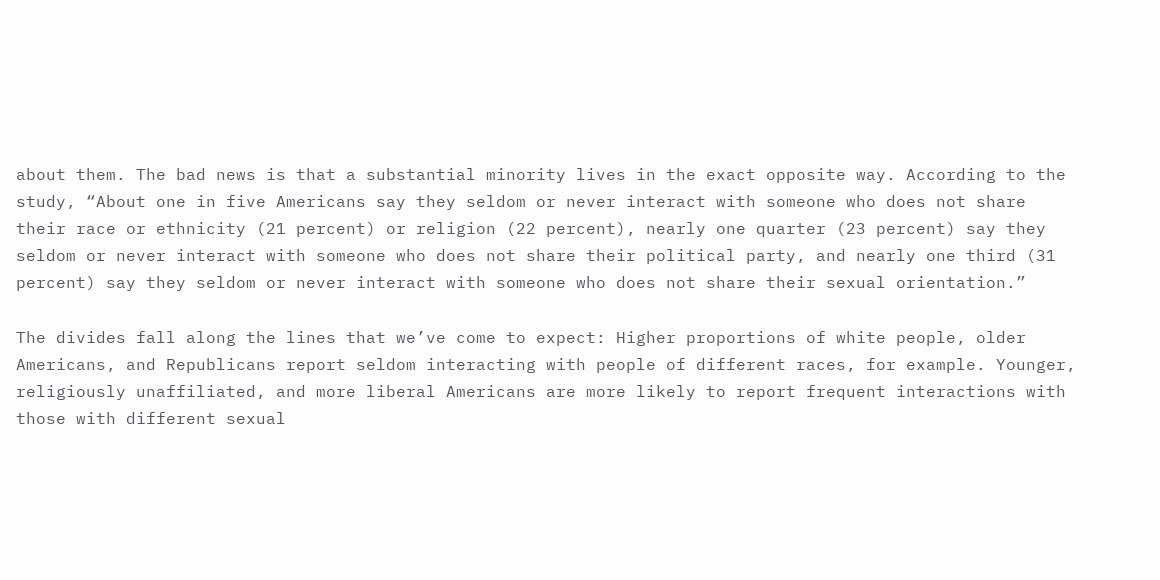about them. The bad news is that a substantial minority lives in the exact opposite way. According to the study, “About one in five Americans say they seldom or never interact with someone who does not share their race or ethnicity (21 percent) or religion (22 percent), nearly one quarter (23 percent) say they seldom or never interact with someone who does not share their political party, and nearly one third (31 percent) say they seldom or never interact with someone who does not share their sexual orientation.”

The divides fall along the lines that we’ve come to expect: Higher proportions of white people, older Americans, and Republicans report seldom interacting with people of different races, for example. Younger, religiously unaffiliated, and more liberal Americans are more likely to report frequent interactions with those with different sexual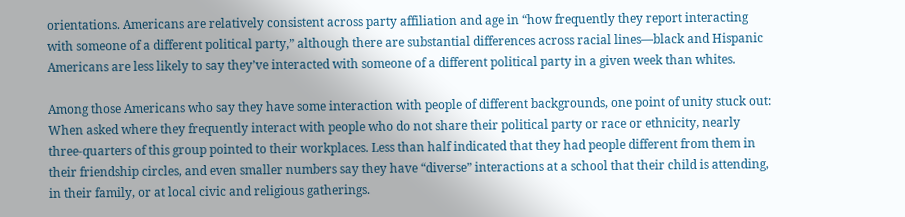orientations. Americans are relatively consistent across party affiliation and age in “how frequently they report interacting with someone of a different political party,” although there are substantial differences across racial lines—black and Hispanic Americans are less likely to say they’ve interacted with someone of a different political party in a given week than whites.

Among those Americans who say they have some interaction with people of different backgrounds, one point of unity stuck out: When asked where they frequently interact with people who do not share their political party or race or ethnicity, nearly three-quarters of this group pointed to their workplaces. Less than half indicated that they had people different from them in their friendship circles, and even smaller numbers say they have “diverse” interactions at a school that their child is attending, in their family, or at local civic and religious gatherings.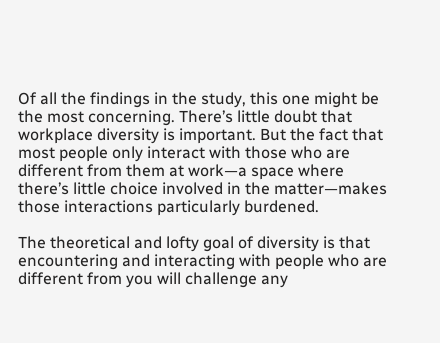Of all the findings in the study, this one might be the most concerning. There’s little doubt that workplace diversity is important. But the fact that most people only interact with those who are different from them at work—a space where there’s little choice involved in the matter—makes those interactions particularly burdened.

The theoretical and lofty goal of diversity is that encountering and interacting with people who are different from you will challenge any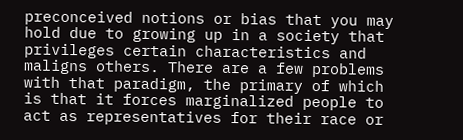preconceived notions or bias that you may hold due to growing up in a society that privileges certain characteristics and maligns others. There are a few problems with that paradigm, the primary of which is that it forces marginalized people to act as representatives for their race or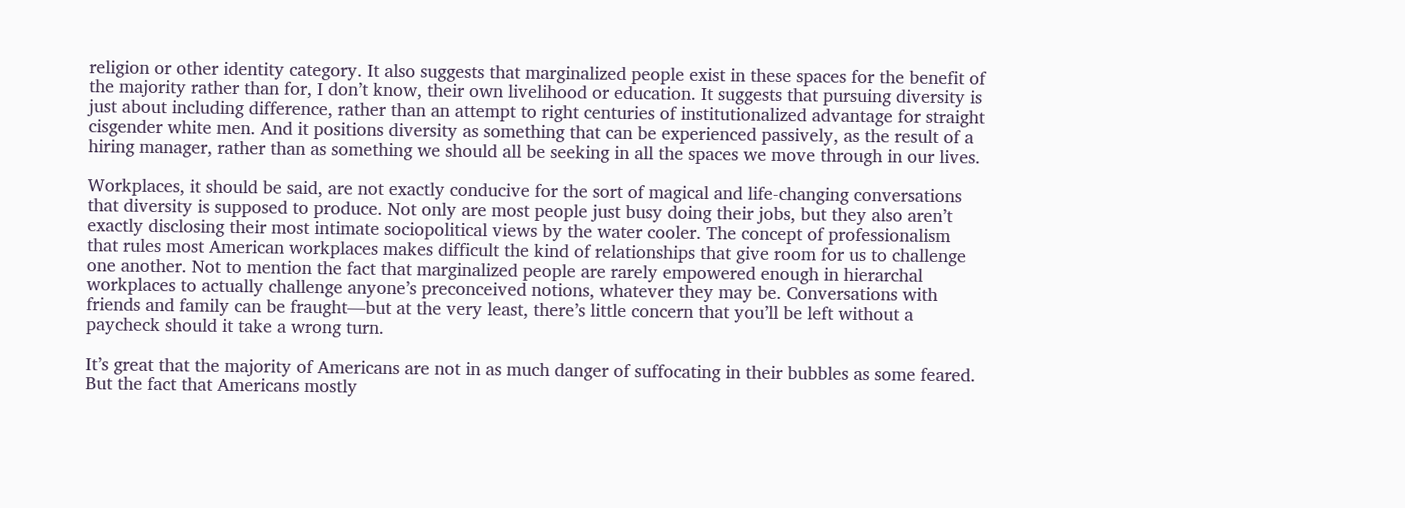religion or other identity category. It also suggests that marginalized people exist in these spaces for the benefit of the majority rather than for, I don’t know, their own livelihood or education. It suggests that pursuing diversity is just about including difference, rather than an attempt to right centuries of institutionalized advantage for straight cisgender white men. And it positions diversity as something that can be experienced passively, as the result of a hiring manager, rather than as something we should all be seeking in all the spaces we move through in our lives.

Workplaces, it should be said, are not exactly conducive for the sort of magical and life-changing conversations that diversity is supposed to produce. Not only are most people just busy doing their jobs, but they also aren’t exactly disclosing their most intimate sociopolitical views by the water cooler. The concept of professionalism that rules most American workplaces makes difficult the kind of relationships that give room for us to challenge one another. Not to mention the fact that marginalized people are rarely empowered enough in hierarchal workplaces to actually challenge anyone’s preconceived notions, whatever they may be. Conversations with friends and family can be fraught—but at the very least, there’s little concern that you’ll be left without a paycheck should it take a wrong turn.

It’s great that the majority of Americans are not in as much danger of suffocating in their bubbles as some feared. But the fact that Americans mostly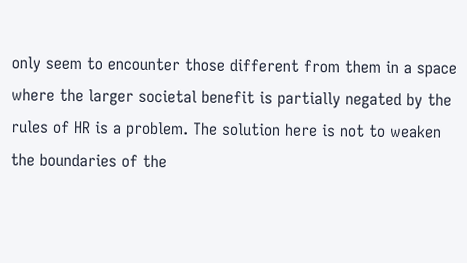only seem to encounter those different from them in a space where the larger societal benefit is partially negated by the rules of HR is a problem. The solution here is not to weaken the boundaries of the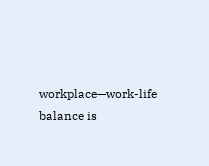workplace—work-life balance is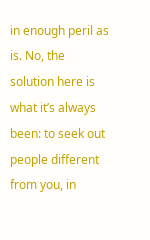in enough peril as is. No, the solution here is what it’s always been: to seek out people different from you, in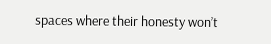spaces where their honesty won’t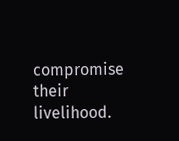compromise their livelihood.